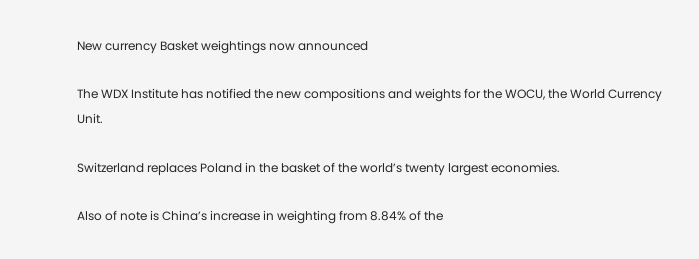New currency Basket weightings now announced

The WDX Institute has notified the new compositions and weights for the WOCU, the World Currency Unit.

Switzerland replaces Poland in the basket of the world’s twenty largest economies.

Also of note is China’s increase in weighting from 8.84% of the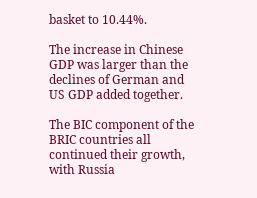basket to 10.44%.

The increase in Chinese GDP was larger than the declines of German and US GDP added together.

The BIC component of the BRIC countries all continued their growth, with Russia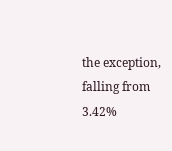the exception, falling from 3.42%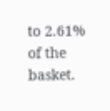to 2.61% of the basket.